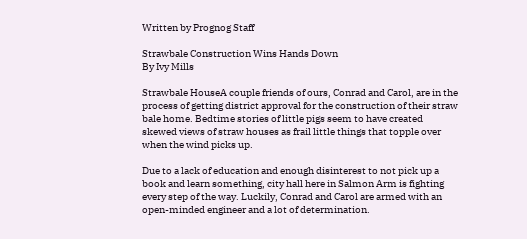Written by Prognog Staff

Strawbale Construction Wins Hands Down
By Ivy Mills

Strawbale HouseA couple friends of ours, Conrad and Carol, are in the process of getting district approval for the construction of their straw bale home. Bedtime stories of little pigs seem to have created skewed views of straw houses as frail little things that topple over when the wind picks up.

Due to a lack of education and enough disinterest to not pick up a book and learn something, city hall here in Salmon Arm is fighting every step of the way. Luckily, Conrad and Carol are armed with an open-minded engineer and a lot of determination.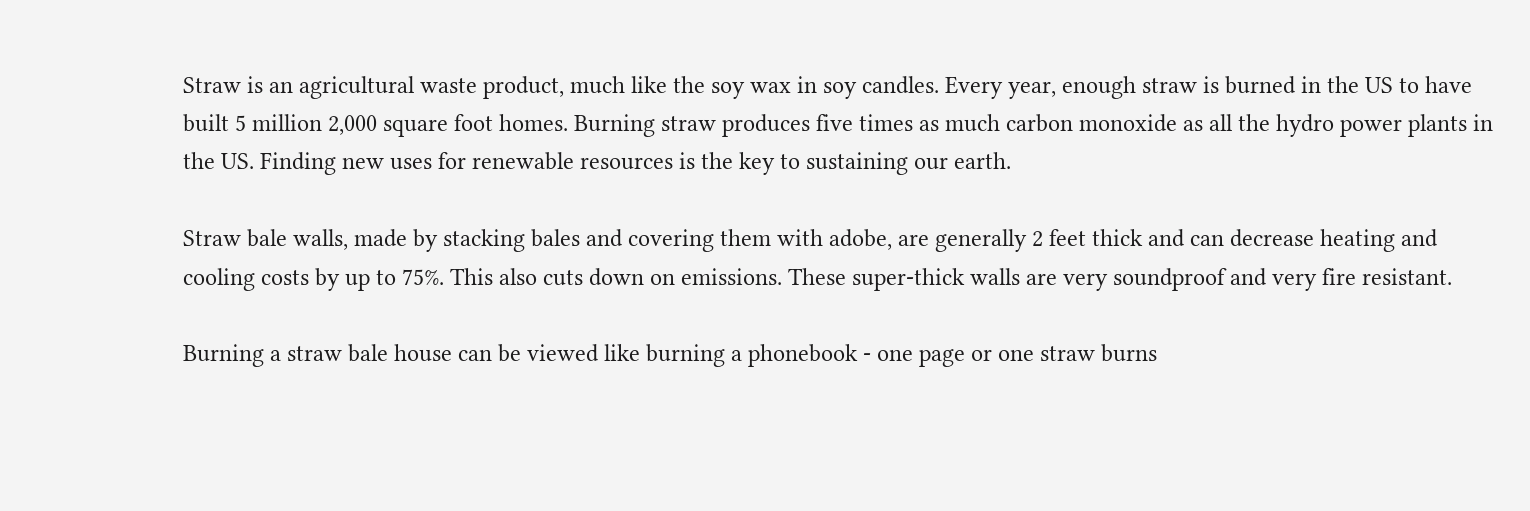Straw is an agricultural waste product, much like the soy wax in soy candles. Every year, enough straw is burned in the US to have built 5 million 2,000 square foot homes. Burning straw produces five times as much carbon monoxide as all the hydro power plants in the US. Finding new uses for renewable resources is the key to sustaining our earth.

Straw bale walls, made by stacking bales and covering them with adobe, are generally 2 feet thick and can decrease heating and cooling costs by up to 75%. This also cuts down on emissions. These super-thick walls are very soundproof and very fire resistant.

Burning a straw bale house can be viewed like burning a phonebook - one page or one straw burns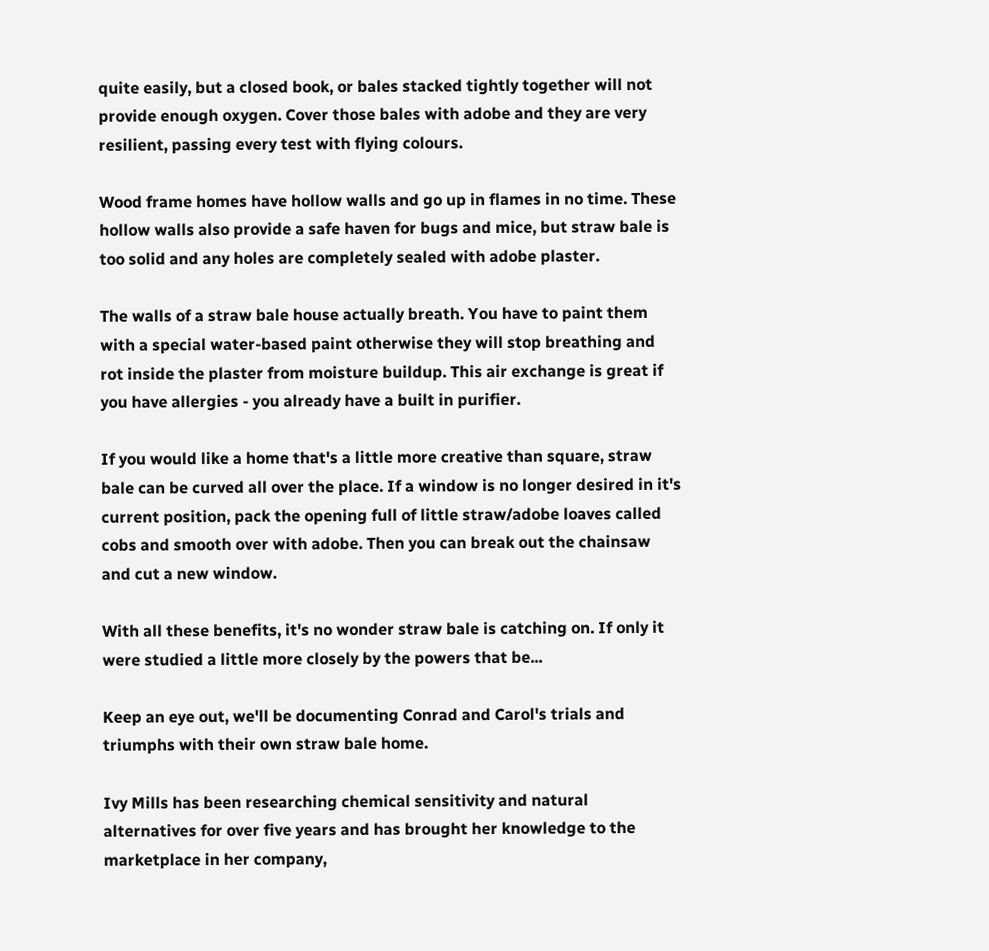quite easily, but a closed book, or bales stacked tightly together will not provide enough oxygen. Cover those bales with adobe and they are very resilient, passing every test with flying colours.

Wood frame homes have hollow walls and go up in flames in no time. These hollow walls also provide a safe haven for bugs and mice, but straw bale is too solid and any holes are completely sealed with adobe plaster.

The walls of a straw bale house actually breath. You have to paint them with a special water-based paint otherwise they will stop breathing and rot inside the plaster from moisture buildup. This air exchange is great if you have allergies - you already have a built in purifier.

If you would like a home that's a little more creative than square, straw bale can be curved all over the place. If a window is no longer desired in it's current position, pack the opening full of little straw/adobe loaves called cobs and smooth over with adobe. Then you can break out the chainsaw and cut a new window.

With all these benefits, it's no wonder straw bale is catching on. If only it were studied a little more closely by the powers that be...

Keep an eye out, we'll be documenting Conrad and Carol's trials and triumphs with their own straw bale home.

Ivy Mills has been researching chemical sensitivity and natural alternatives for over five years and has brought her knowledge to the marketplace in her company,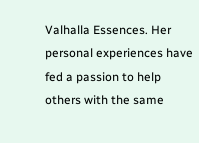Valhalla Essences. Her personal experiences have fed a passion to help others with the same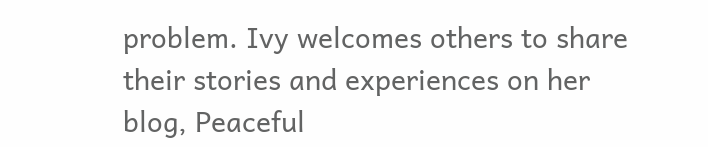problem. Ivy welcomes others to share their stories and experiences on her blog, Peaceful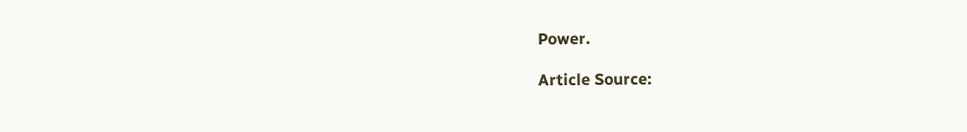Power.

Article Source: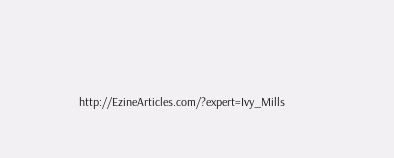http://EzineArticles.com/?expert=Ivy_Mills